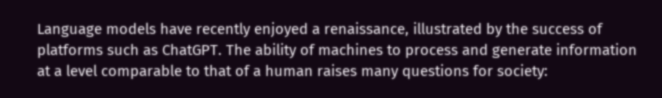Language models have recently enjoyed a renaissance, illustrated by the success of platforms such as ChatGPT. The ability of machines to process and generate information at a level comparable to that of a human raises many questions for society: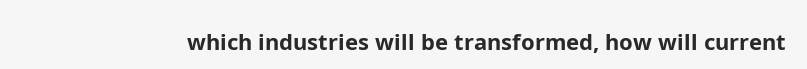which industries will be transformed, how will current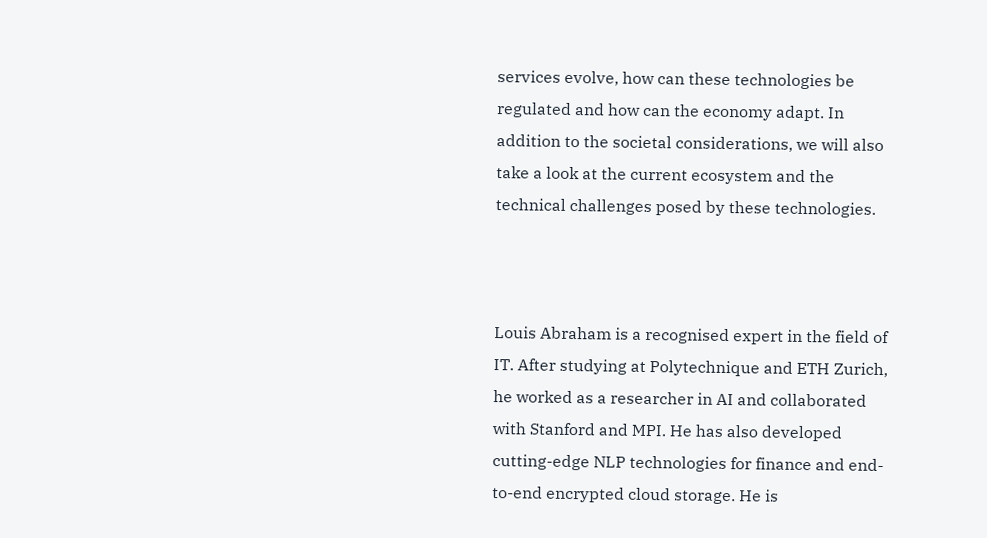services evolve, how can these technologies be regulated and how can the economy adapt. In addition to the societal considerations, we will also take a look at the current ecosystem and the technical challenges posed by these technologies.



Louis Abraham is a recognised expert in the field of IT. After studying at Polytechnique and ETH Zurich, he worked as a researcher in AI and collaborated with Stanford and MPI. He has also developed cutting-edge NLP technologies for finance and end-to-end encrypted cloud storage. He is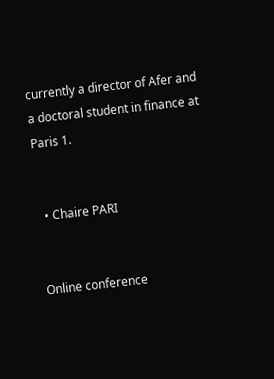currently a director of Afer and a doctoral student in finance at Paris 1.


  • Chaire PARI


Online conference